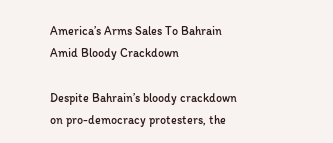America’s Arms Sales To Bahrain Amid Bloody Crackdown

Despite Bahrain’s bloody crackdown on pro-democracy protesters, the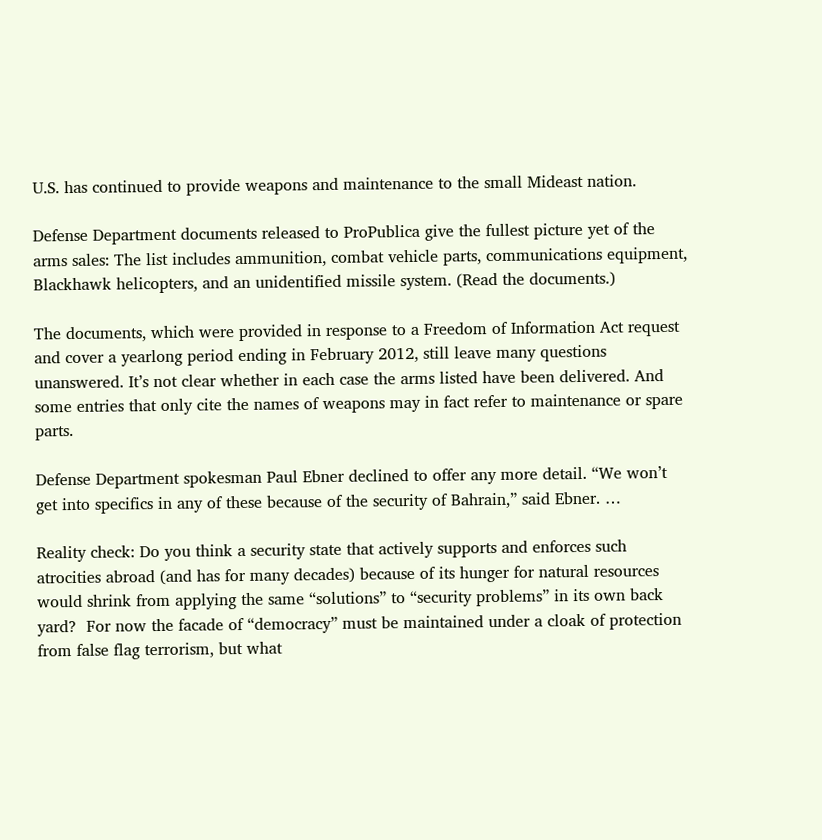U.S. has continued to provide weapons and maintenance to the small Mideast nation.

Defense Department documents released to ProPublica give the fullest picture yet of the arms sales: The list includes ammunition, combat vehicle parts, communications equipment, Blackhawk helicopters, and an unidentified missile system. (Read the documents.)

The documents, which were provided in response to a Freedom of Information Act request and cover a yearlong period ending in February 2012, still leave many questions unanswered. It’s not clear whether in each case the arms listed have been delivered. And some entries that only cite the names of weapons may in fact refer to maintenance or spare parts.

Defense Department spokesman Paul Ebner declined to offer any more detail. “We won’t get into specifics in any of these because of the security of Bahrain,” said Ebner. …

Reality check: Do you think a security state that actively supports and enforces such atrocities abroad (and has for many decades) because of its hunger for natural resources would shrink from applying the same “solutions” to “security problems” in its own back yard?  For now the facade of “democracy” must be maintained under a cloak of protection from false flag terrorism, but what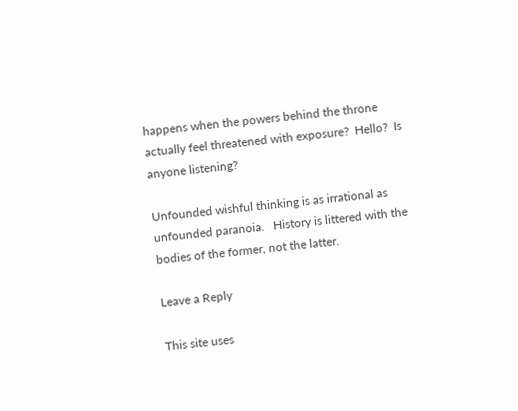happens when the powers behind the throne actually feel threatened with exposure?  Hello?  Is anyone listening?

Unfounded wishful thinking is as irrational as unfounded paranoia.   History is littered with the bodies of the former, not the latter.

Leave a Reply

This site uses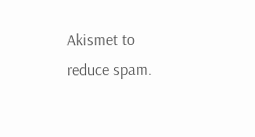Akismet to reduce spam.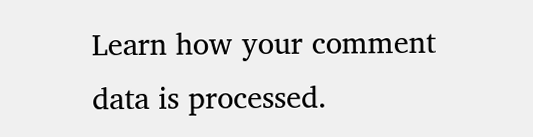Learn how your comment data is processed.